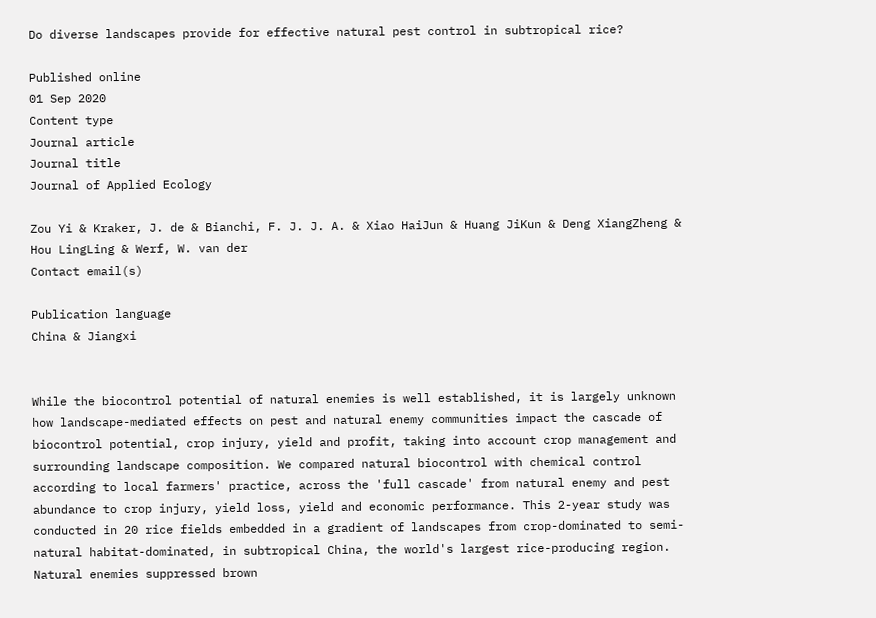Do diverse landscapes provide for effective natural pest control in subtropical rice?

Published online
01 Sep 2020
Content type
Journal article
Journal title
Journal of Applied Ecology

Zou Yi & Kraker, J. de & Bianchi, F. J. J. A. & Xiao HaiJun & Huang JiKun & Deng XiangZheng & Hou LingLing & Werf, W. van der
Contact email(s)

Publication language
China & Jiangxi


While the biocontrol potential of natural enemies is well established, it is largely unknown how landscape-mediated effects on pest and natural enemy communities impact the cascade of biocontrol potential, crop injury, yield and profit, taking into account crop management and surrounding landscape composition. We compared natural biocontrol with chemical control according to local farmers' practice, across the 'full cascade' from natural enemy and pest abundance to crop injury, yield loss, yield and economic performance. This 2-year study was conducted in 20 rice fields embedded in a gradient of landscapes from crop-dominated to semi-natural habitat-dominated, in subtropical China, the world's largest rice-producing region. Natural enemies suppressed brown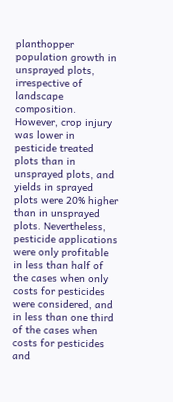planthopper population growth in unsprayed plots, irrespective of landscape composition. However, crop injury was lower in pesticide treated plots than in unsprayed plots, and yields in sprayed plots were 20% higher than in unsprayed plots. Nevertheless, pesticide applications were only profitable in less than half of the cases when only costs for pesticides were considered, and in less than one third of the cases when costs for pesticides and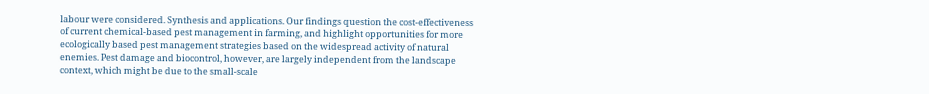labour were considered. Synthesis and applications. Our findings question the cost-effectiveness of current chemical-based pest management in farming, and highlight opportunities for more ecologically based pest management strategies based on the widespread activity of natural enemies. Pest damage and biocontrol, however, are largely independent from the landscape context, which might be due to the small-scale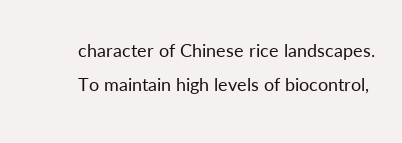character of Chinese rice landscapes. To maintain high levels of biocontrol,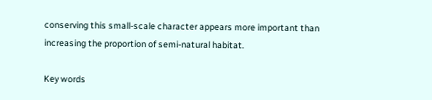conserving this small-scale character appears more important than increasing the proportion of semi-natural habitat.

Key words